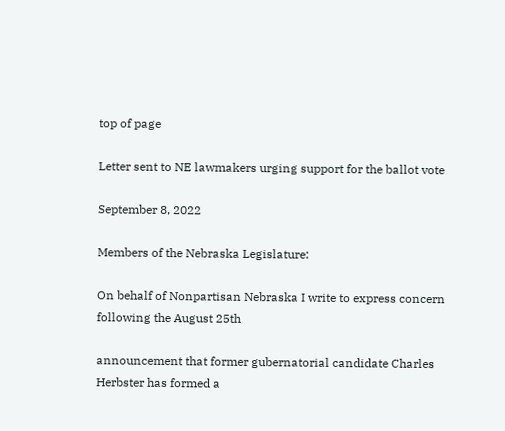top of page

Letter sent to NE lawmakers urging support for the ballot vote

September 8, 2022

Members of the Nebraska Legislature:

On behalf of Nonpartisan Nebraska I write to express concern following the August 25th

announcement that former gubernatorial candidate Charles Herbster has formed a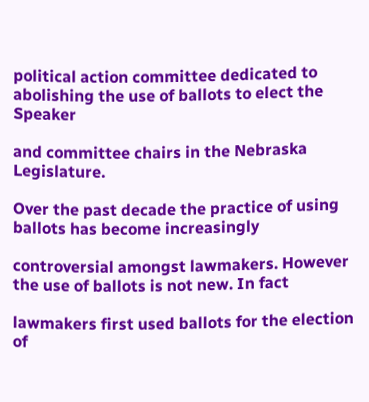political action committee dedicated to abolishing the use of ballots to elect the Speaker

and committee chairs in the Nebraska Legislature.

Over the past decade the practice of using ballots has become increasingly

controversial amongst lawmakers. However the use of ballots is not new. In fact

lawmakers first used ballots for the election of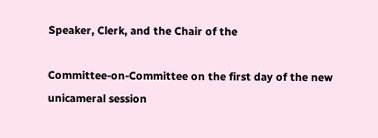Speaker, Clerk, and the Chair of the

Committee-on-Committee on the first day of the new unicameral session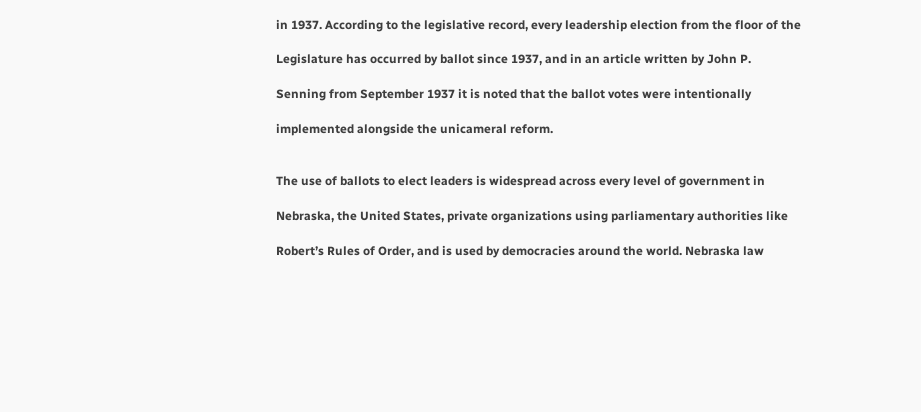in 1937. According to the legislative record, every leadership election from the floor of the

Legislature has occurred by ballot since 1937, and in an article written by John P.

Senning from September 1937 it is noted that the ballot votes were intentionally

implemented alongside the unicameral reform.


The use of ballots to elect leaders is widespread across every level of government in

Nebraska, the United States, private organizations using parliamentary authorities like

Robert’s Rules of Order, and is used by democracies around the world. Nebraska law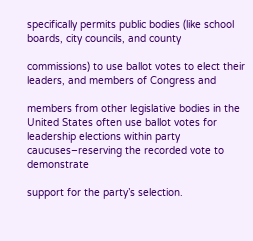specifically permits public bodies (like school boards, city councils, and county

commissions) to use ballot votes to elect their leaders, and members of Congress and

members from other legislative bodies in the United States often use ballot votes for leadership elections within party caucuses–reserving the recorded vote to demonstrate

support for the party’s selection.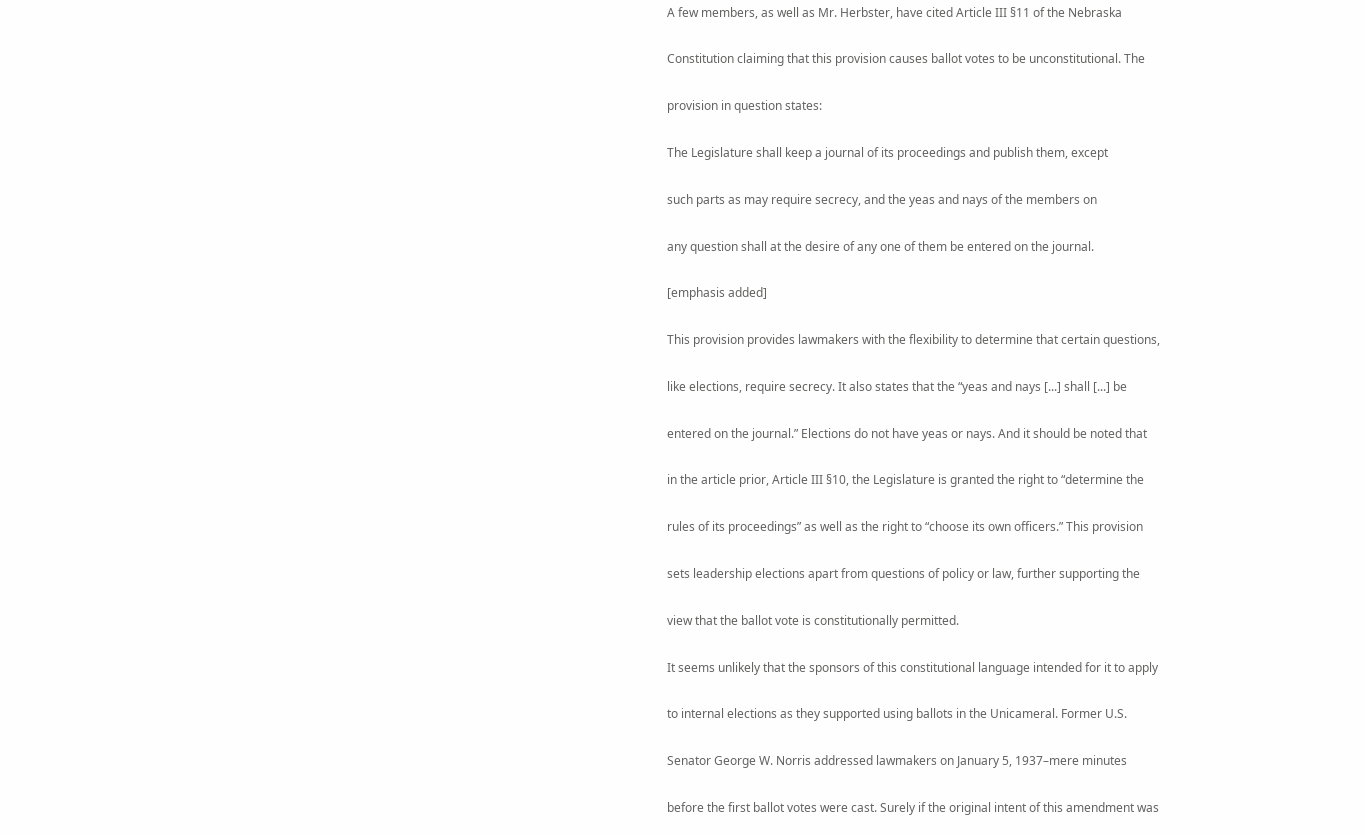A few members, as well as Mr. Herbster, have cited Article III §11 of the Nebraska

Constitution claiming that this provision causes ballot votes to be unconstitutional. The

provision in question states:

The Legislature shall keep a journal of its proceedings and publish them, except

such parts as may require secrecy, and the yeas and nays of the members on

any question shall at the desire of any one of them be entered on the journal.

[emphasis added]

This provision provides lawmakers with the flexibility to determine that certain questions,

like elections, require secrecy. It also states that the “yeas and nays [...] shall [...] be

entered on the journal.” Elections do not have yeas or nays. And it should be noted that

in the article prior, Article III §10, the Legislature is granted the right to “determine the

rules of its proceedings” as well as the right to “choose its own officers.” This provision

sets leadership elections apart from questions of policy or law, further supporting the

view that the ballot vote is constitutionally permitted.

It seems unlikely that the sponsors of this constitutional language intended for it to apply

to internal elections as they supported using ballots in the Unicameral. Former U.S.

Senator George W. Norris addressed lawmakers on January 5, 1937–mere minutes

before the first ballot votes were cast. Surely if the original intent of this amendment was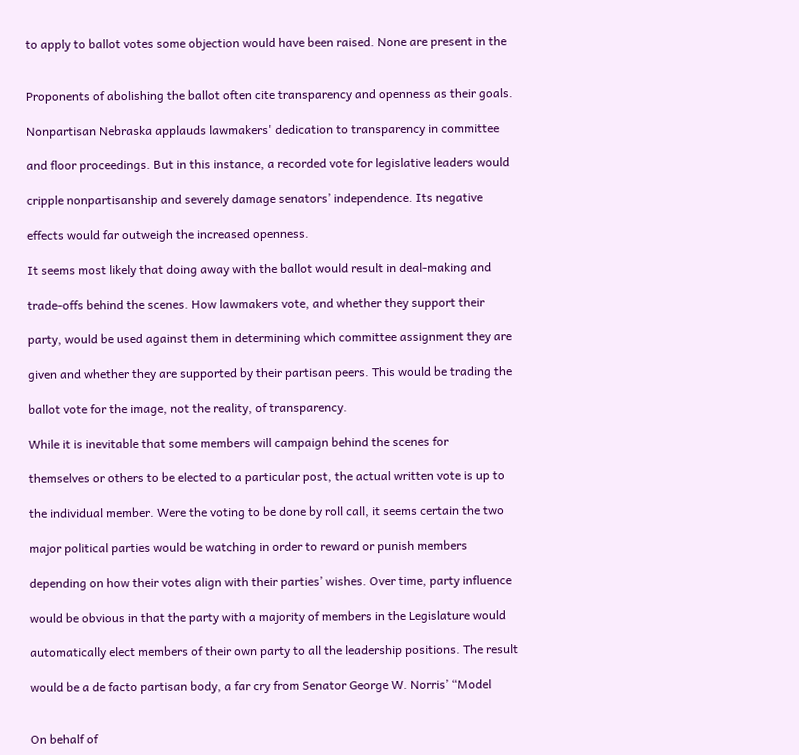to apply to ballot votes some objection would have been raised. None are present in the


Proponents of abolishing the ballot often cite transparency and openness as their goals.

Nonpartisan Nebraska applauds lawmakers' dedication to transparency in committee

and floor proceedings. But in this instance, a recorded vote for legislative leaders would

cripple nonpartisanship and severely damage senators’ independence. Its negative

effects would far outweigh the increased openness.

It seems most likely that doing away with the ballot would result in deal-making and

trade-offs behind the scenes. How lawmakers vote, and whether they support their

party, would be used against them in determining which committee assignment they are

given and whether they are supported by their partisan peers. This would be trading the

ballot vote for the image, not the reality, of transparency.

While it is inevitable that some members will campaign behind the scenes for

themselves or others to be elected to a particular post, the actual written vote is up to

the individual member. Were the voting to be done by roll call, it seems certain the two

major political parties would be watching in order to reward or punish members

depending on how their votes align with their parties’ wishes. Over time, party influence

would be obvious in that the party with a majority of members in the Legislature would

automatically elect members of their own party to all the leadership positions. The result

would be a de facto partisan body, a far cry from Senator George W. Norris’ “Model


On behalf of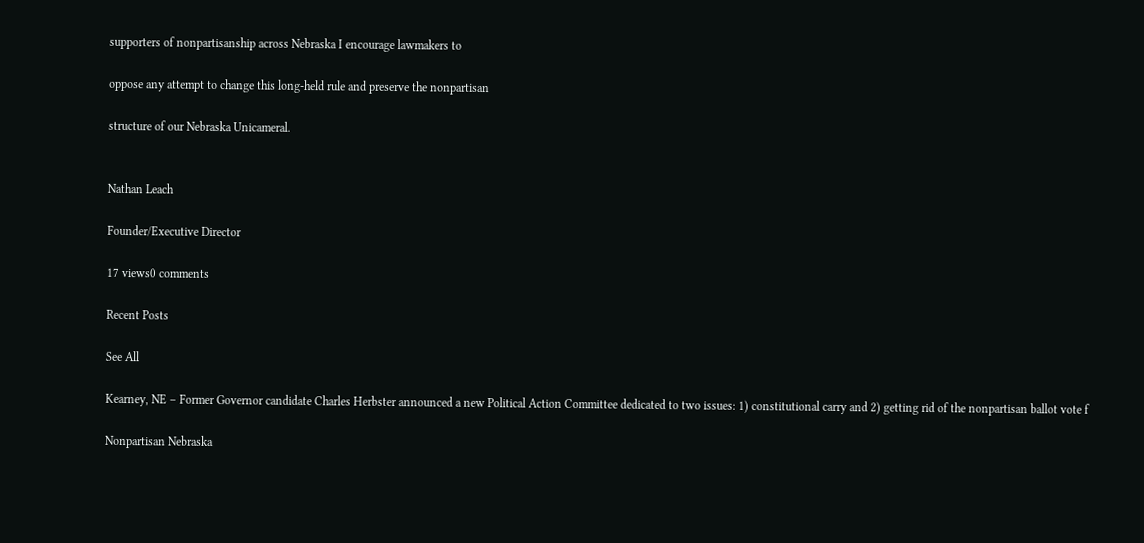supporters of nonpartisanship across Nebraska I encourage lawmakers to

oppose any attempt to change this long-held rule and preserve the nonpartisan

structure of our Nebraska Unicameral.


Nathan Leach

Founder/Executive Director

17 views0 comments

Recent Posts

See All

Kearney, NE – Former Governor candidate Charles Herbster announced a new Political Action Committee dedicated to two issues: 1) constitutional carry and 2) getting rid of the nonpartisan ballot vote f

Nonpartisan Nebraska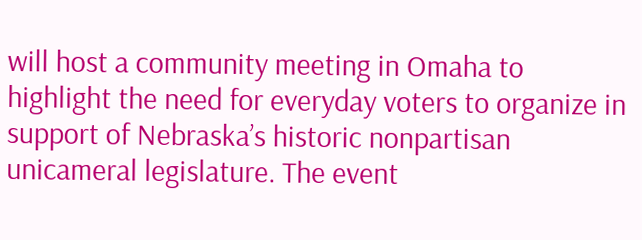will host a community meeting in Omaha to highlight the need for everyday voters to organize in support of Nebraska’s historic nonpartisan unicameral legislature. The event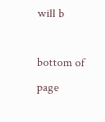will b

bottom of page